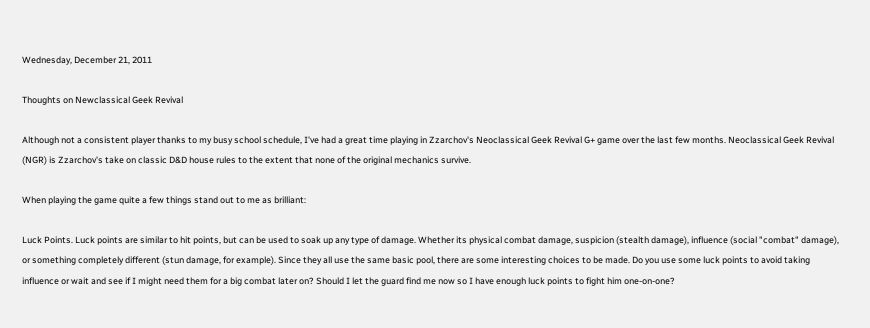Wednesday, December 21, 2011

Thoughts on Newclassical Geek Revival

Although not a consistent player thanks to my busy school schedule, I've had a great time playing in Zzarchov's Neoclassical Geek Revival G+ game over the last few months. Neoclassical Geek Revival (NGR) is Zzarchov's take on classic D&D house rules to the extent that none of the original mechanics survive.

When playing the game quite a few things stand out to me as brilliant:

Luck Points. Luck points are similar to hit points, but can be used to soak up any type of damage. Whether its physical combat damage, suspicion (stealth damage), influence (social "combat" damage), or something completely different (stun damage, for example). Since they all use the same basic pool, there are some interesting choices to be made. Do you use some luck points to avoid taking influence or wait and see if I might need them for a big combat later on? Should I let the guard find me now so I have enough luck points to fight him one-on-one?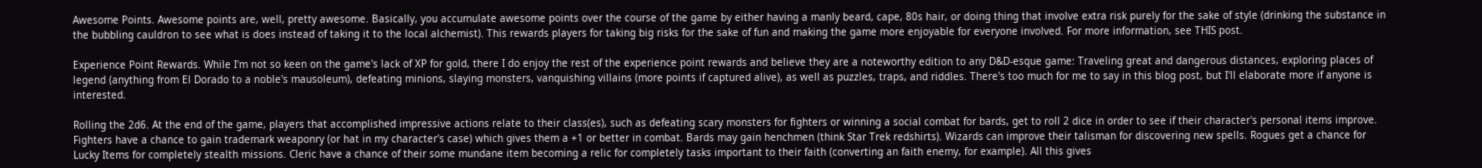Awesome Points. Awesome points are, well, pretty awesome. Basically, you accumulate awesome points over the course of the game by either having a manly beard, cape, 80s hair, or doing thing that involve extra risk purely for the sake of style (drinking the substance in the bubbling cauldron to see what is does instead of taking it to the local alchemist). This rewards players for taking big risks for the sake of fun and making the game more enjoyable for everyone involved. For more information, see THIS post.

Experience Point Rewards. While I'm not so keen on the game's lack of XP for gold, there I do enjoy the rest of the experience point rewards and believe they are a noteworthy edition to any D&D-esque game: Traveling great and dangerous distances, exploring places of legend (anything from El Dorado to a noble's mausoleum), defeating minions, slaying monsters, vanquishing villains (more points if captured alive), as well as puzzles, traps, and riddles. There's too much for me to say in this blog post, but I'll elaborate more if anyone is interested.

Rolling the 2d6. At the end of the game, players that accomplished impressive actions relate to their class(es), such as defeating scary monsters for fighters or winning a social combat for bards, get to roll 2 dice in order to see if their character's personal items improve. Fighters have a chance to gain trademark weaponry (or hat in my character's case) which gives them a +1 or better in combat. Bards may gain henchmen (think Star Trek redshirts). Wizards can improve their talisman for discovering new spells. Rogues get a chance for Lucky Items for completely stealth missions. Cleric have a chance of their some mundane item becoming a relic for completely tasks important to their faith (converting an faith enemy, for example). All this gives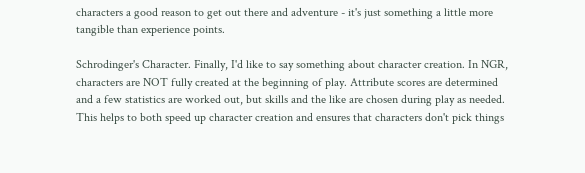characters a good reason to get out there and adventure - it's just something a little more tangible than experience points.

Schrodinger's Character. Finally, I'd like to say something about character creation. In NGR, characters are NOT fully created at the beginning of play. Attribute scores are determined and a few statistics are worked out, but skills and the like are chosen during play as needed. This helps to both speed up character creation and ensures that characters don't pick things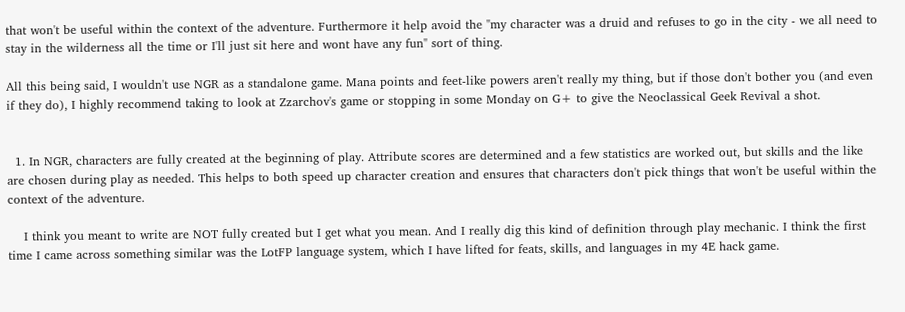that won't be useful within the context of the adventure. Furthermore it help avoid the "my character was a druid and refuses to go in the city - we all need to stay in the wilderness all the time or I'll just sit here and wont have any fun" sort of thing.

All this being said, I wouldn't use NGR as a standalone game. Mana points and feet-like powers aren't really my thing, but if those don't bother you (and even if they do), I highly recommend taking to look at Zzarchov's game or stopping in some Monday on G+ to give the Neoclassical Geek Revival a shot.


  1. In NGR, characters are fully created at the beginning of play. Attribute scores are determined and a few statistics are worked out, but skills and the like are chosen during play as needed. This helps to both speed up character creation and ensures that characters don't pick things that won't be useful within the context of the adventure.

    I think you meant to write are NOT fully created but I get what you mean. And I really dig this kind of definition through play mechanic. I think the first time I came across something similar was the LotFP language system, which I have lifted for feats, skills, and languages in my 4E hack game.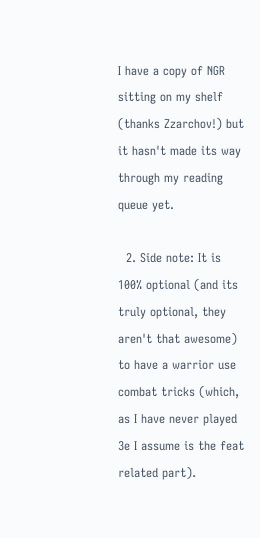I have a copy of NGR sitting on my shelf (thanks Zzarchov!) but it hasn't made its way through my reading queue yet.

  2. Side note: It is 100% optional (and its truly optional, they aren't that awesome) to have a warrior use combat tricks (which, as I have never played 3e I assume is the feat related part).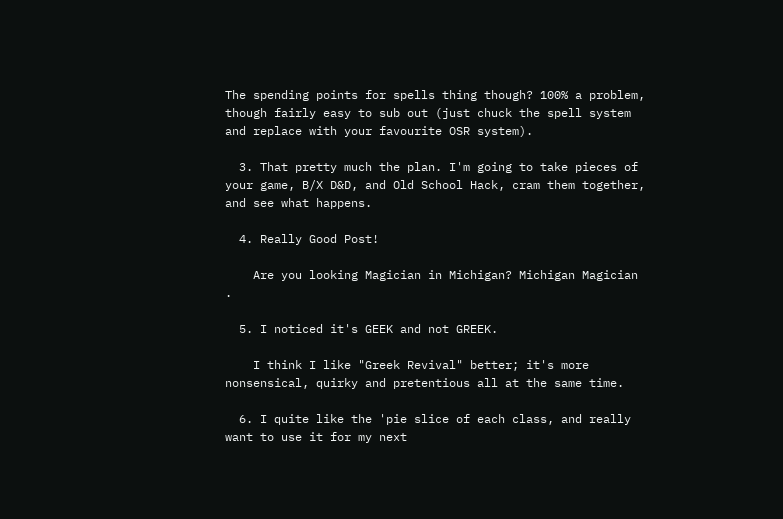The spending points for spells thing though? 100% a problem, though fairly easy to sub out (just chuck the spell system and replace with your favourite OSR system).

  3. That pretty much the plan. I'm going to take pieces of your game, B/X D&D, and Old School Hack, cram them together, and see what happens.

  4. Really Good Post!

    Are you looking Magician in Michigan? Michigan Magician .

  5. I noticed it's GEEK and not GREEK.

    I think I like "Greek Revival" better; it's more nonsensical, quirky and pretentious all at the same time.

  6. I quite like the 'pie slice of each class, and really want to use it for my next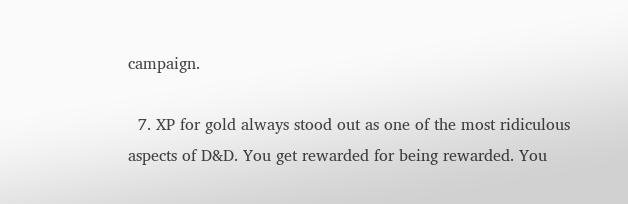campaign.

  7. XP for gold always stood out as one of the most ridiculous aspects of D&D. You get rewarded for being rewarded. You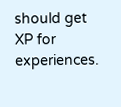should get XP for experiences.